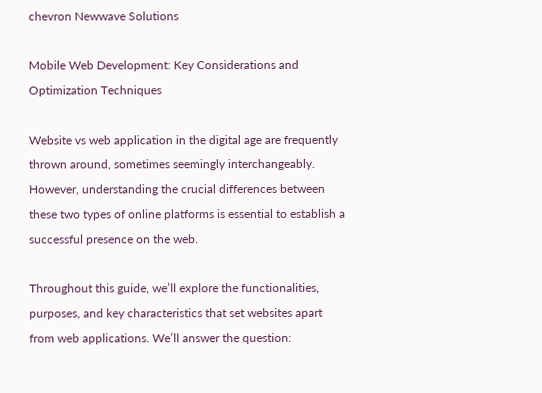chevron Newwave Solutions

Mobile Web Development: Key Considerations and Optimization Techniques

Website vs web application in the digital age are frequently thrown around, sometimes seemingly interchangeably. However, understanding the crucial differences between these two types of online platforms is essential to establish a successful presence on the web.

Throughout this guide, we’ll explore the functionalities, purposes, and key characteristics that set websites apart from web applications. We’ll answer the question: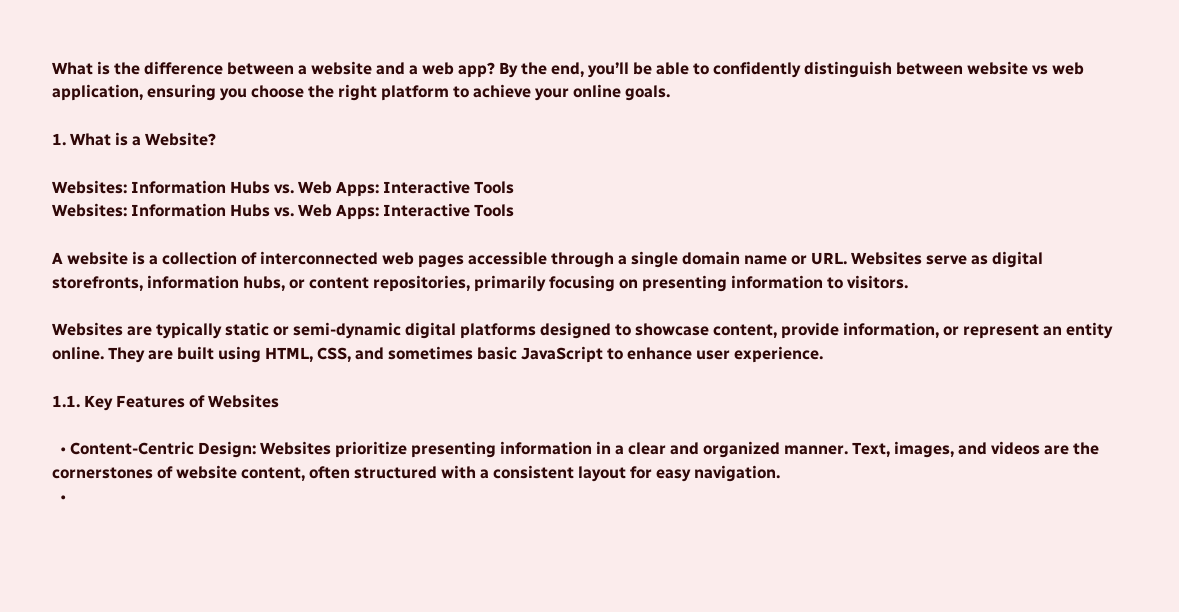What is the difference between a website and a web app? By the end, you’ll be able to confidently distinguish between website vs web application, ensuring you choose the right platform to achieve your online goals.

1. What is a Website?

Websites: Information Hubs vs. Web Apps: Interactive Tools
Websites: Information Hubs vs. Web Apps: Interactive Tools

A website is a collection of interconnected web pages accessible through a single domain name or URL. Websites serve as digital storefronts, information hubs, or content repositories, primarily focusing on presenting information to visitors.

Websites are typically static or semi-dynamic digital platforms designed to showcase content, provide information, or represent an entity online. They are built using HTML, CSS, and sometimes basic JavaScript to enhance user experience.

1.1. Key Features of Websites

  • Content-Centric Design: Websites prioritize presenting information in a clear and organized manner. Text, images, and videos are the cornerstones of website content, often structured with a consistent layout for easy navigation.
  •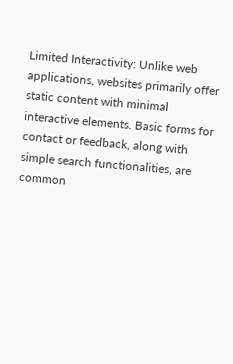Limited Interactivity: Unlike web applications, websites primarily offer static content with minimal interactive elements. Basic forms for contact or feedback, along with simple search functionalities, are common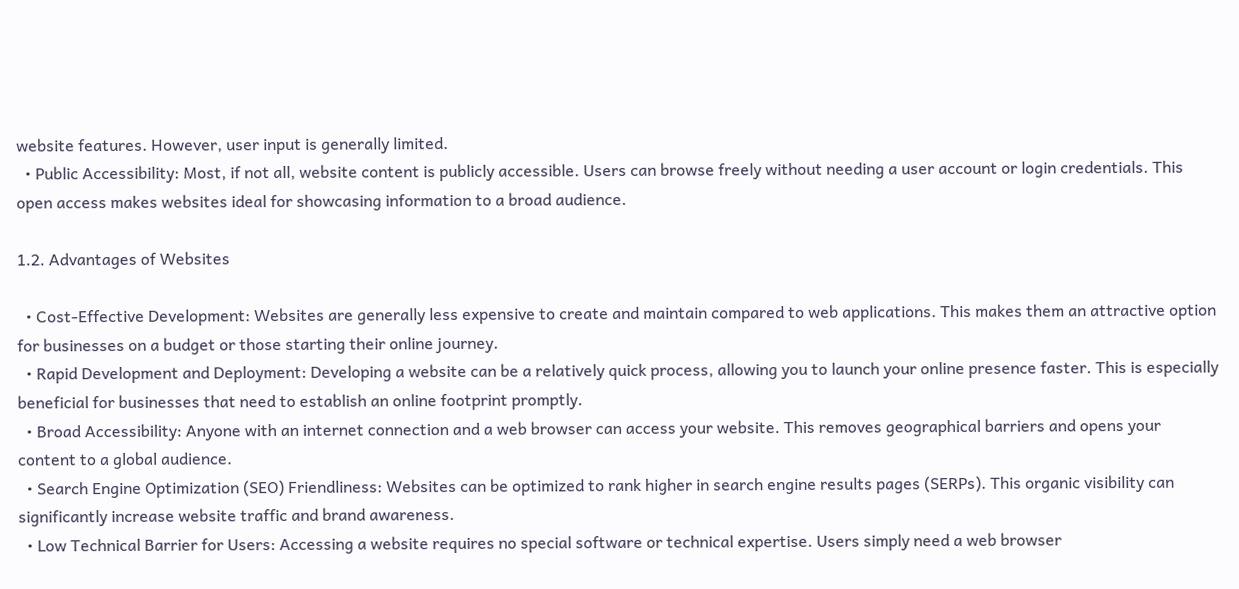website features. However, user input is generally limited.
  • Public Accessibility: Most, if not all, website content is publicly accessible. Users can browse freely without needing a user account or login credentials. This open access makes websites ideal for showcasing information to a broad audience.

1.2. Advantages of Websites

  • Cost-Effective Development: Websites are generally less expensive to create and maintain compared to web applications. This makes them an attractive option for businesses on a budget or those starting their online journey.
  • Rapid Development and Deployment: Developing a website can be a relatively quick process, allowing you to launch your online presence faster. This is especially beneficial for businesses that need to establish an online footprint promptly.
  • Broad Accessibility: Anyone with an internet connection and a web browser can access your website. This removes geographical barriers and opens your content to a global audience.
  • Search Engine Optimization (SEO) Friendliness: Websites can be optimized to rank higher in search engine results pages (SERPs). This organic visibility can significantly increase website traffic and brand awareness.
  • Low Technical Barrier for Users: Accessing a website requires no special software or technical expertise. Users simply need a web browser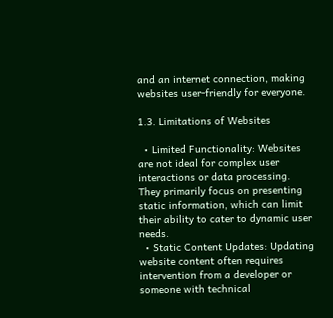and an internet connection, making websites user-friendly for everyone.

1.3. Limitations of Websites

  • Limited Functionality: Websites are not ideal for complex user interactions or data processing. They primarily focus on presenting static information, which can limit their ability to cater to dynamic user needs.
  • Static Content Updates: Updating website content often requires intervention from a developer or someone with technical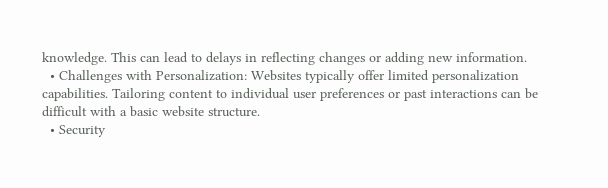knowledge. This can lead to delays in reflecting changes or adding new information.
  • Challenges with Personalization: Websites typically offer limited personalization capabilities. Tailoring content to individual user preferences or past interactions can be difficult with a basic website structure.
  • Security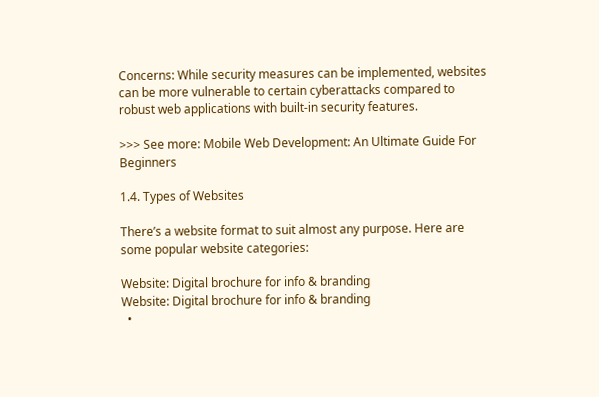Concerns: While security measures can be implemented, websites can be more vulnerable to certain cyberattacks compared to robust web applications with built-in security features.

>>> See more: Mobile Web Development: An Ultimate Guide For Beginners

1.4. Types of Websites

There’s a website format to suit almost any purpose. Here are some popular website categories:

Website: Digital brochure for info & branding
Website: Digital brochure for info & branding
  •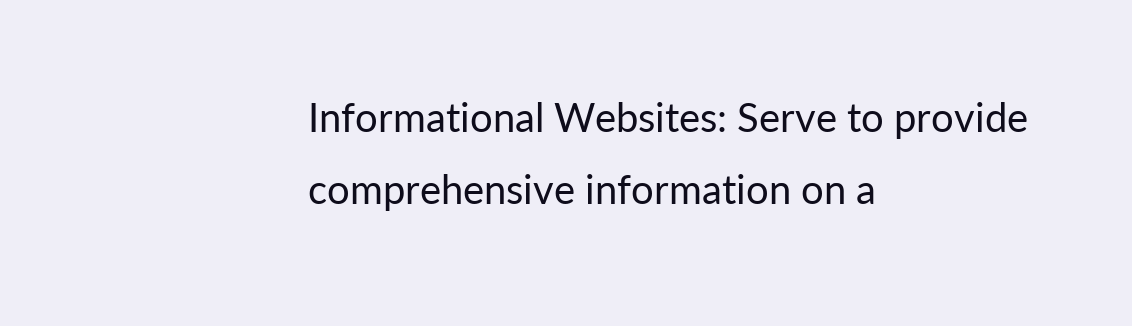Informational Websites: Serve to provide comprehensive information on a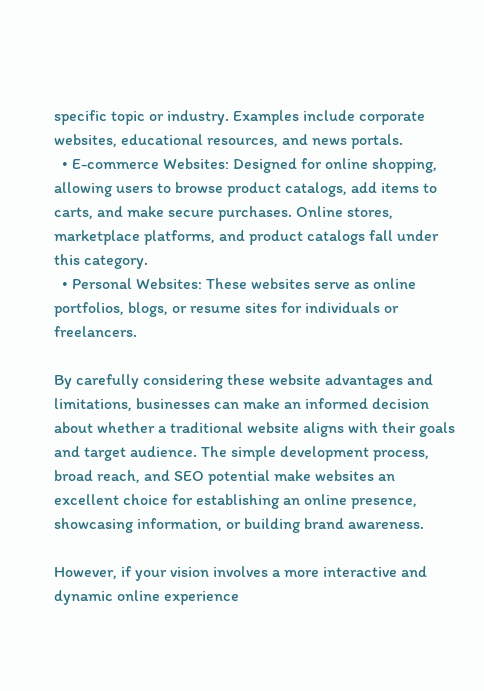specific topic or industry. Examples include corporate websites, educational resources, and news portals.
  • E-commerce Websites: Designed for online shopping, allowing users to browse product catalogs, add items to carts, and make secure purchases. Online stores, marketplace platforms, and product catalogs fall under this category.
  • Personal Websites: These websites serve as online portfolios, blogs, or resume sites for individuals or freelancers.

By carefully considering these website advantages and limitations, businesses can make an informed decision about whether a traditional website aligns with their goals and target audience. The simple development process, broad reach, and SEO potential make websites an excellent choice for establishing an online presence, showcasing information, or building brand awareness.

However, if your vision involves a more interactive and dynamic online experience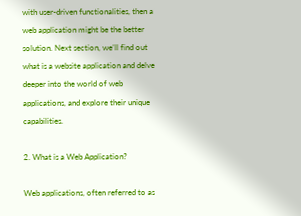with user-driven functionalities, then a web application might be the better solution. Next section, we’ll find out what is a website application and delve deeper into the world of web applications, and explore their unique capabilities.

2. What is a Web Application?

Web applications, often referred to as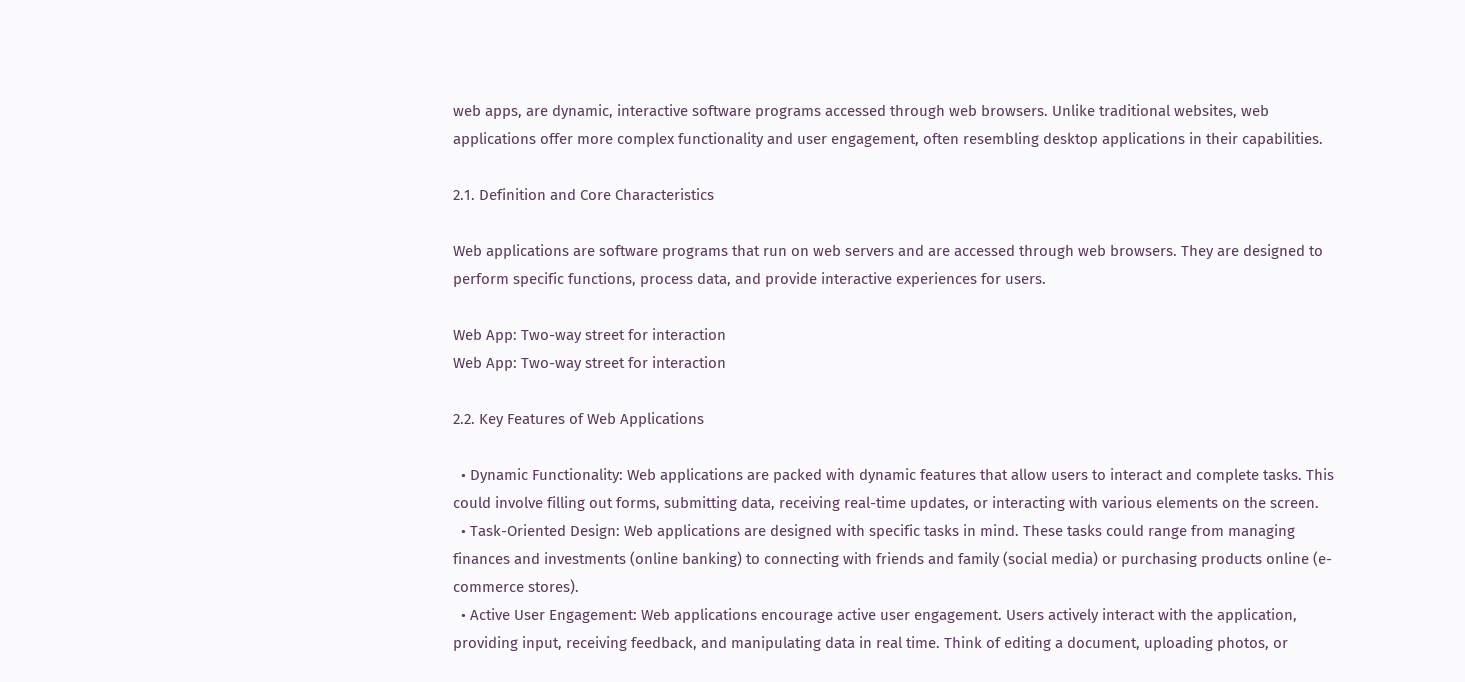web apps, are dynamic, interactive software programs accessed through web browsers. Unlike traditional websites, web applications offer more complex functionality and user engagement, often resembling desktop applications in their capabilities.

2.1. Definition and Core Characteristics

Web applications are software programs that run on web servers and are accessed through web browsers. They are designed to perform specific functions, process data, and provide interactive experiences for users.

Web App: Two-way street for interaction
Web App: Two-way street for interaction

2.2. Key Features of Web Applications

  • Dynamic Functionality: Web applications are packed with dynamic features that allow users to interact and complete tasks. This could involve filling out forms, submitting data, receiving real-time updates, or interacting with various elements on the screen.
  • Task-Oriented Design: Web applications are designed with specific tasks in mind. These tasks could range from managing finances and investments (online banking) to connecting with friends and family (social media) or purchasing products online (e-commerce stores).
  • Active User Engagement: Web applications encourage active user engagement. Users actively interact with the application, providing input, receiving feedback, and manipulating data in real time. Think of editing a document, uploading photos, or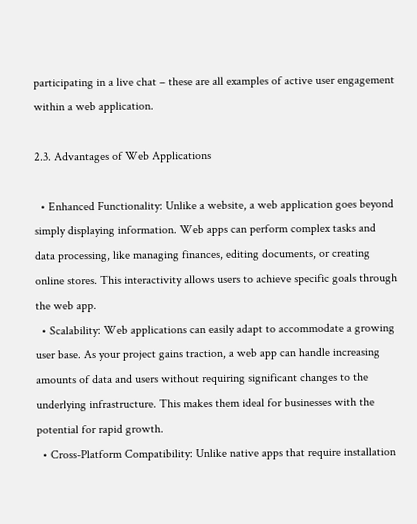participating in a live chat – these are all examples of active user engagement within a web application.

2.3. Advantages of Web Applications

  • Enhanced Functionality: Unlike a website, a web application goes beyond simply displaying information. Web apps can perform complex tasks and data processing, like managing finances, editing documents, or creating online stores. This interactivity allows users to achieve specific goals through the web app.
  • Scalability: Web applications can easily adapt to accommodate a growing user base. As your project gains traction, a web app can handle increasing amounts of data and users without requiring significant changes to the underlying infrastructure. This makes them ideal for businesses with the potential for rapid growth.
  • Cross-Platform Compatibility: Unlike native apps that require installation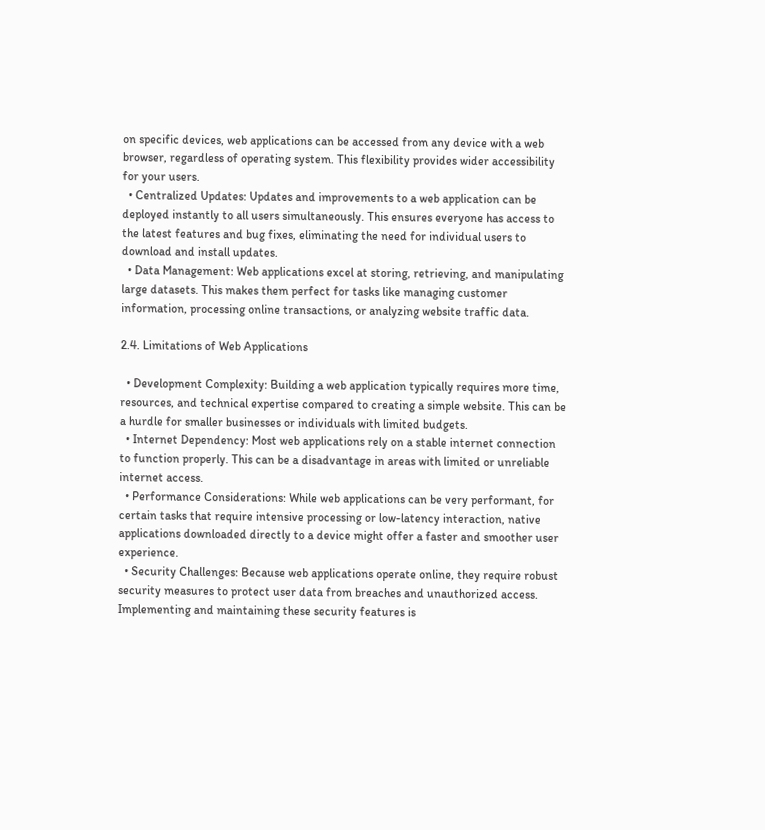on specific devices, web applications can be accessed from any device with a web browser, regardless of operating system. This flexibility provides wider accessibility for your users.
  • Centralized Updates: Updates and improvements to a web application can be deployed instantly to all users simultaneously. This ensures everyone has access to the latest features and bug fixes, eliminating the need for individual users to download and install updates.
  • Data Management: Web applications excel at storing, retrieving, and manipulating large datasets. This makes them perfect for tasks like managing customer information, processing online transactions, or analyzing website traffic data.

2.4. Limitations of Web Applications

  • Development Complexity: Building a web application typically requires more time, resources, and technical expertise compared to creating a simple website. This can be a hurdle for smaller businesses or individuals with limited budgets.
  • Internet Dependency: Most web applications rely on a stable internet connection to function properly. This can be a disadvantage in areas with limited or unreliable internet access.
  • Performance Considerations: While web applications can be very performant, for certain tasks that require intensive processing or low-latency interaction, native applications downloaded directly to a device might offer a faster and smoother user experience.
  • Security Challenges: Because web applications operate online, they require robust security measures to protect user data from breaches and unauthorized access. Implementing and maintaining these security features is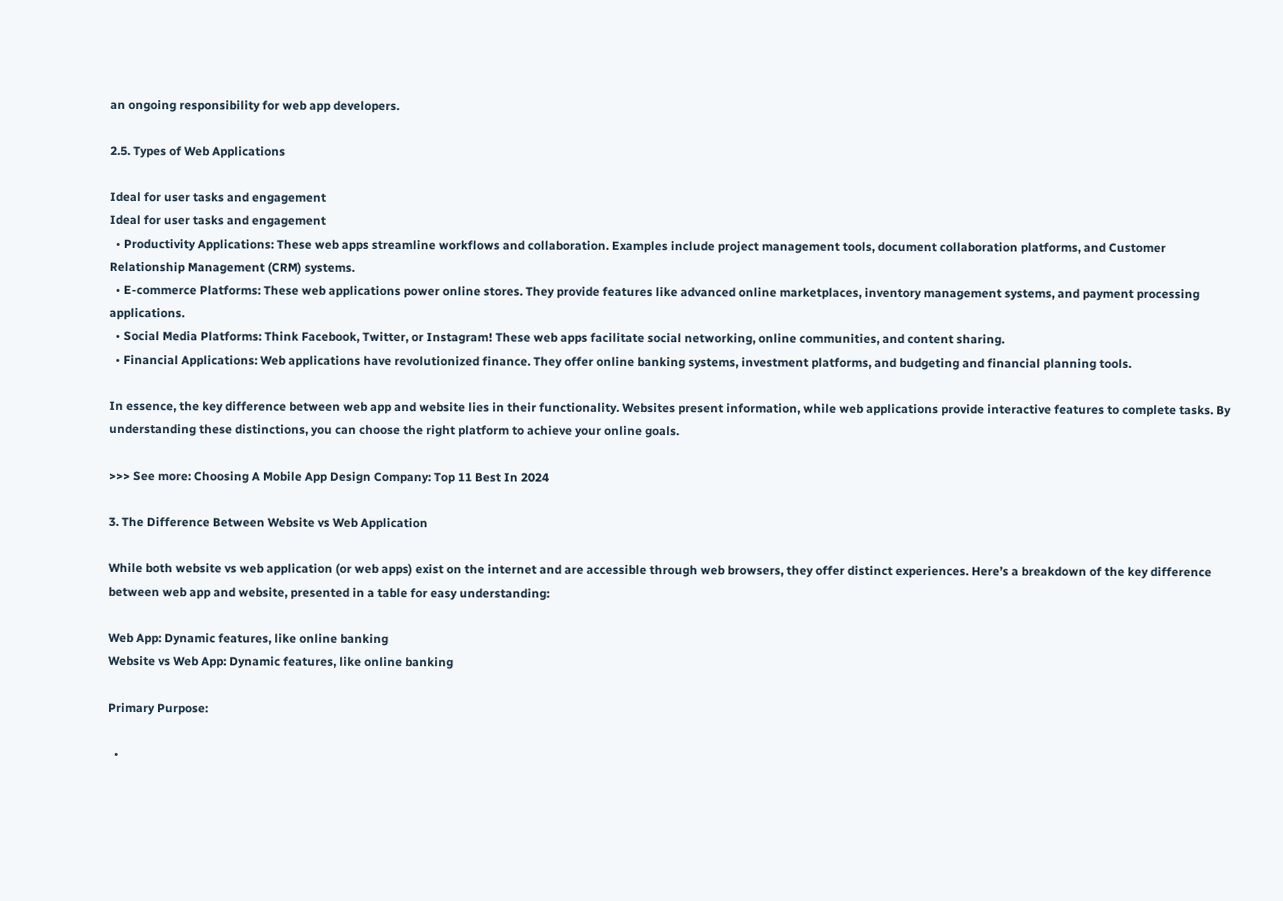an ongoing responsibility for web app developers.

2.5. Types of Web Applications

Ideal for user tasks and engagement
Ideal for user tasks and engagement
  • Productivity Applications: These web apps streamline workflows and collaboration. Examples include project management tools, document collaboration platforms, and Customer Relationship Management (CRM) systems.
  • E-commerce Platforms: These web applications power online stores. They provide features like advanced online marketplaces, inventory management systems, and payment processing applications.
  • Social Media Platforms: Think Facebook, Twitter, or Instagram! These web apps facilitate social networking, online communities, and content sharing.
  • Financial Applications: Web applications have revolutionized finance. They offer online banking systems, investment platforms, and budgeting and financial planning tools.

In essence, the key difference between web app and website lies in their functionality. Websites present information, while web applications provide interactive features to complete tasks. By understanding these distinctions, you can choose the right platform to achieve your online goals.

>>> See more: Choosing A Mobile App Design Company: Top 11 Best In 2024

3. The Difference Between Website vs Web Application

While both website vs web application (or web apps) exist on the internet and are accessible through web browsers, they offer distinct experiences. Here’s a breakdown of the key difference between web app and website, presented in a table for easy understanding:

Web App: Dynamic features, like online banking
Website vs Web App: Dynamic features, like online banking

Primary Purpose:

  •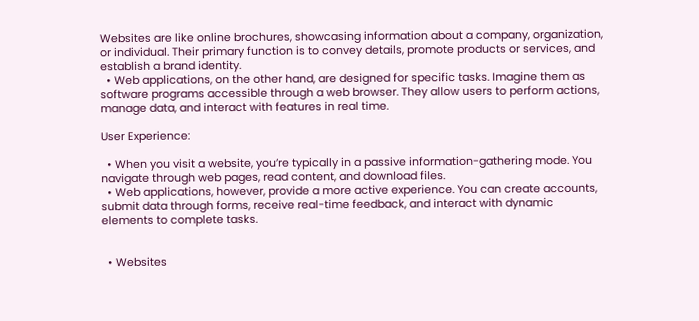Websites are like online brochures, showcasing information about a company, organization, or individual. Their primary function is to convey details, promote products or services, and establish a brand identity.
  • Web applications, on the other hand, are designed for specific tasks. Imagine them as software programs accessible through a web browser. They allow users to perform actions, manage data, and interact with features in real time.

User Experience:

  • When you visit a website, you’re typically in a passive information-gathering mode. You navigate through web pages, read content, and download files.
  • Web applications, however, provide a more active experience. You can create accounts, submit data through forms, receive real-time feedback, and interact with dynamic elements to complete tasks.


  • Websites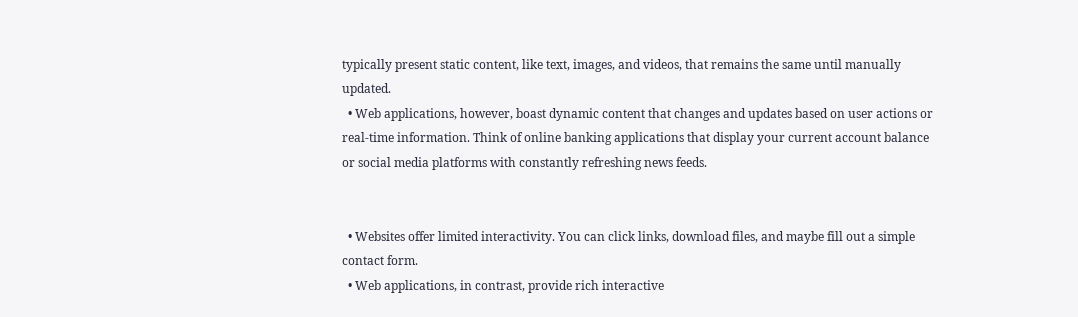typically present static content, like text, images, and videos, that remains the same until manually updated.
  • Web applications, however, boast dynamic content that changes and updates based on user actions or real-time information. Think of online banking applications that display your current account balance or social media platforms with constantly refreshing news feeds.


  • Websites offer limited interactivity. You can click links, download files, and maybe fill out a simple contact form.
  • Web applications, in contrast, provide rich interactive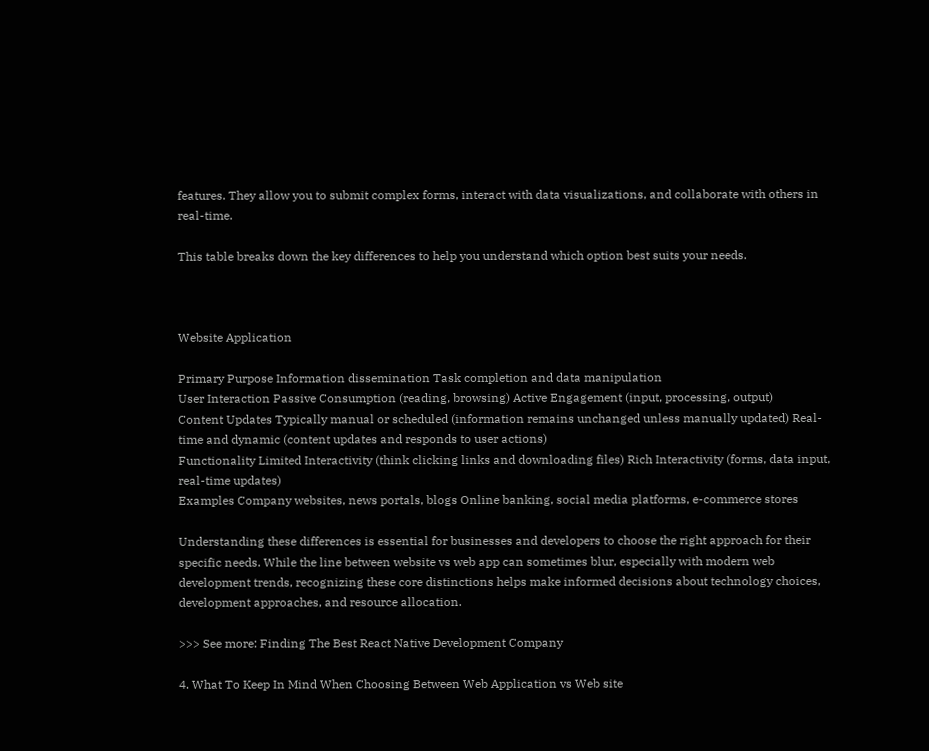features. They allow you to submit complex forms, interact with data visualizations, and collaborate with others in real-time.

This table breaks down the key differences to help you understand which option best suits your needs.



Website Application

Primary Purpose Information dissemination Task completion and data manipulation
User Interaction Passive Consumption (reading, browsing) Active Engagement (input, processing, output)
Content Updates Typically manual or scheduled (information remains unchanged unless manually updated) Real-time and dynamic (content updates and responds to user actions)
Functionality Limited Interactivity (think clicking links and downloading files) Rich Interactivity (forms, data input, real-time updates)
Examples Company websites, news portals, blogs Online banking, social media platforms, e-commerce stores

Understanding these differences is essential for businesses and developers to choose the right approach for their specific needs. While the line between website vs web app can sometimes blur, especially with modern web development trends, recognizing these core distinctions helps make informed decisions about technology choices, development approaches, and resource allocation.

>>> See more: Finding The Best React Native Development Company

4. What To Keep In Mind When Choosing Between Web Application vs Web site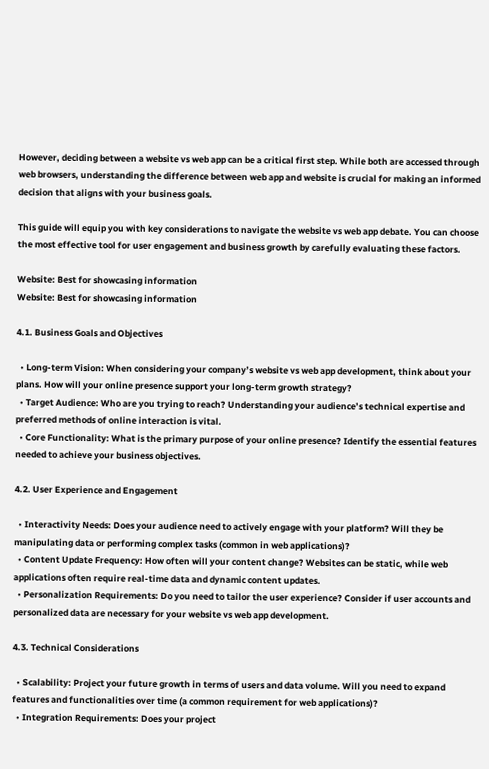However, deciding between a website vs web app can be a critical first step. While both are accessed through web browsers, understanding the difference between web app and website is crucial for making an informed decision that aligns with your business goals.

This guide will equip you with key considerations to navigate the website vs web app debate. You can choose the most effective tool for user engagement and business growth by carefully evaluating these factors.

Website: Best for showcasing information
Website: Best for showcasing information

4.1. Business Goals and Objectives

  • Long-term Vision: When considering your company’s website vs web app development, think about your plans. How will your online presence support your long-term growth strategy?
  • Target Audience: Who are you trying to reach? Understanding your audience’s technical expertise and preferred methods of online interaction is vital.
  • Core Functionality: What is the primary purpose of your online presence? Identify the essential features needed to achieve your business objectives.

4.2. User Experience and Engagement

  • Interactivity Needs: Does your audience need to actively engage with your platform? Will they be manipulating data or performing complex tasks (common in web applications)?
  • Content Update Frequency: How often will your content change? Websites can be static, while web applications often require real-time data and dynamic content updates.
  • Personalization Requirements: Do you need to tailor the user experience? Consider if user accounts and personalized data are necessary for your website vs web app development.

4.3. Technical Considerations

  • Scalability: Project your future growth in terms of users and data volume. Will you need to expand features and functionalities over time (a common requirement for web applications)?
  • Integration Requirements: Does your project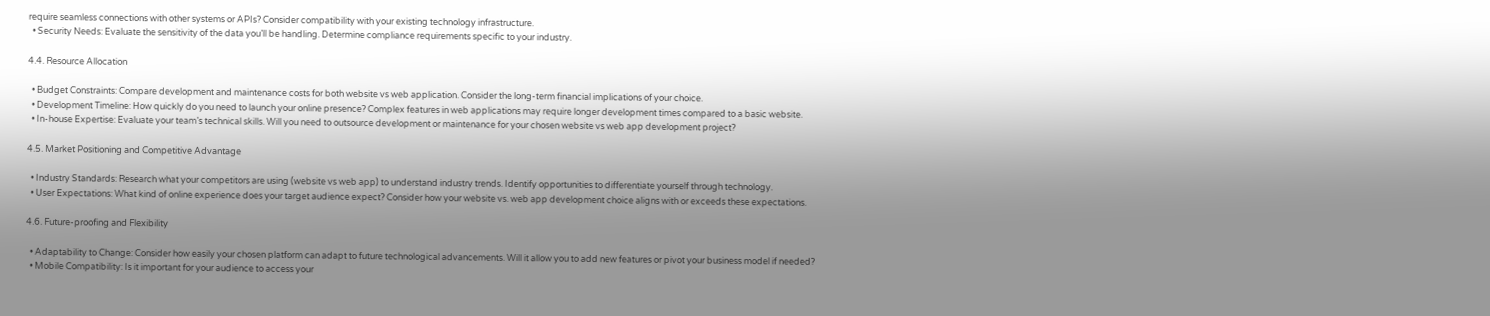require seamless connections with other systems or APIs? Consider compatibility with your existing technology infrastructure.
  • Security Needs: Evaluate the sensitivity of the data you’ll be handling. Determine compliance requirements specific to your industry.

4.4. Resource Allocation

  • Budget Constraints: Compare development and maintenance costs for both website vs web application. Consider the long-term financial implications of your choice.
  • Development Timeline: How quickly do you need to launch your online presence? Complex features in web applications may require longer development times compared to a basic website.
  • In-house Expertise: Evaluate your team’s technical skills. Will you need to outsource development or maintenance for your chosen website vs web app development project?

4.5. Market Positioning and Competitive Advantage

  • Industry Standards: Research what your competitors are using (website vs web app) to understand industry trends. Identify opportunities to differentiate yourself through technology.
  • User Expectations: What kind of online experience does your target audience expect? Consider how your website vs. web app development choice aligns with or exceeds these expectations.

4.6. Future-proofing and Flexibility

  • Adaptability to Change: Consider how easily your chosen platform can adapt to future technological advancements. Will it allow you to add new features or pivot your business model if needed?
  • Mobile Compatibility: Is it important for your audience to access your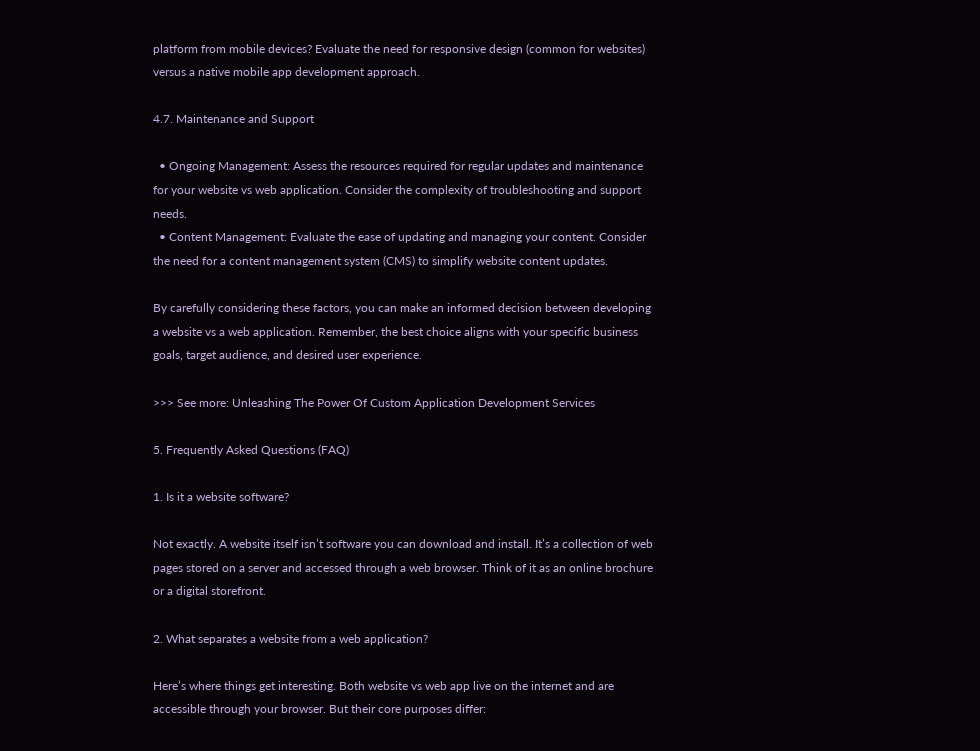platform from mobile devices? Evaluate the need for responsive design (common for websites) versus a native mobile app development approach.

4.7. Maintenance and Support

  • Ongoing Management: Assess the resources required for regular updates and maintenance for your website vs web application. Consider the complexity of troubleshooting and support needs.
  • Content Management: Evaluate the ease of updating and managing your content. Consider the need for a content management system (CMS) to simplify website content updates.

By carefully considering these factors, you can make an informed decision between developing a website vs a web application. Remember, the best choice aligns with your specific business goals, target audience, and desired user experience.

>>> See more: Unleashing The Power Of Custom Application Development Services

5. Frequently Asked Questions (FAQ)

1. Is it a website software?

Not exactly. A website itself isn’t software you can download and install. It’s a collection of web pages stored on a server and accessed through a web browser. Think of it as an online brochure or a digital storefront.

2. What separates a website from a web application?

Here’s where things get interesting. Both website vs web app live on the internet and are accessible through your browser. But their core purposes differ: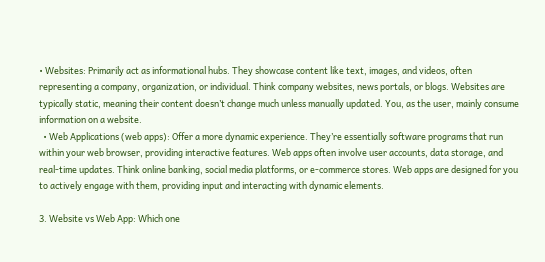• Websites: Primarily act as informational hubs. They showcase content like text, images, and videos, often representing a company, organization, or individual. Think company websites, news portals, or blogs. Websites are typically static, meaning their content doesn’t change much unless manually updated. You, as the user, mainly consume information on a website.
  • Web Applications (web apps): Offer a more dynamic experience. They’re essentially software programs that run within your web browser, providing interactive features. Web apps often involve user accounts, data storage, and real-time updates. Think online banking, social media platforms, or e-commerce stores. Web apps are designed for you to actively engage with them, providing input and interacting with dynamic elements.

3. Website vs Web App: Which one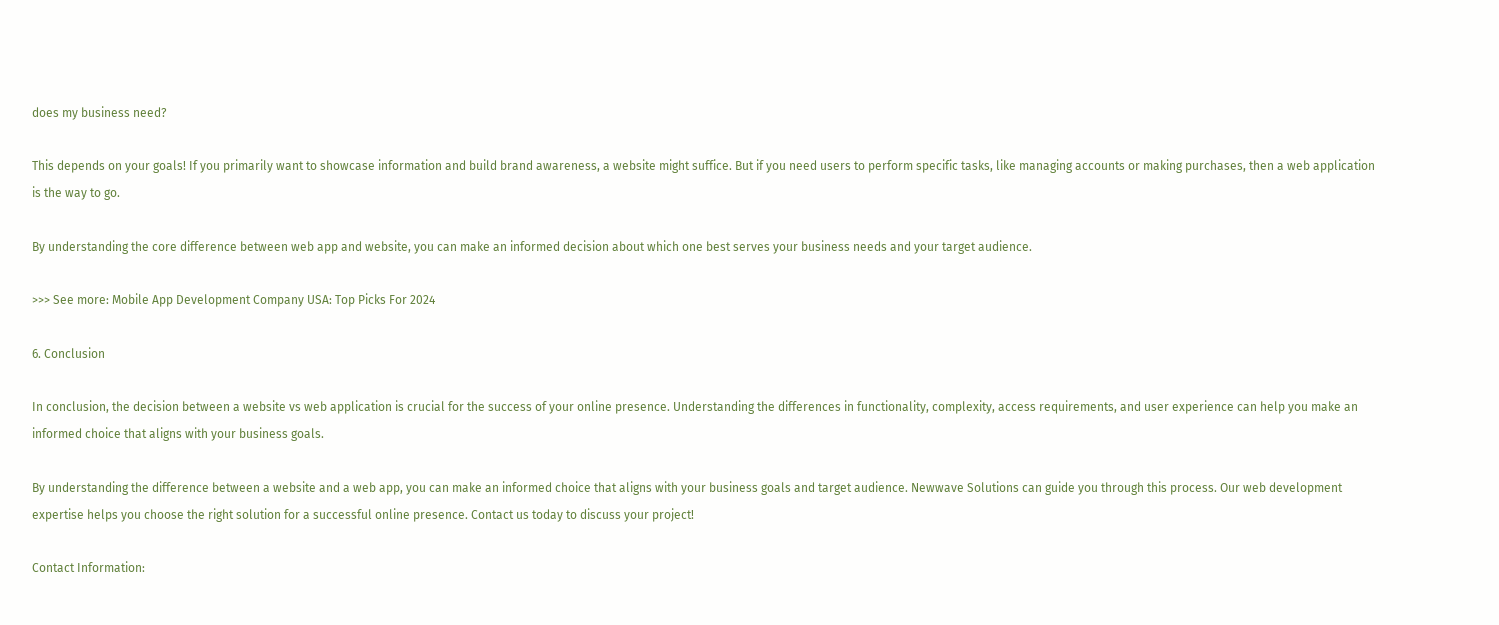does my business need?

This depends on your goals! If you primarily want to showcase information and build brand awareness, a website might suffice. But if you need users to perform specific tasks, like managing accounts or making purchases, then a web application is the way to go.

By understanding the core difference between web app and website, you can make an informed decision about which one best serves your business needs and your target audience.

>>> See more: Mobile App Development Company USA: Top Picks For 2024

6. Conclusion

In conclusion, the decision between a website vs web application is crucial for the success of your online presence. Understanding the differences in functionality, complexity, access requirements, and user experience can help you make an informed choice that aligns with your business goals.

By understanding the difference between a website and a web app, you can make an informed choice that aligns with your business goals and target audience. Newwave Solutions can guide you through this process. Our web development expertise helps you choose the right solution for a successful online presence. Contact us today to discuss your project!

Contact Information: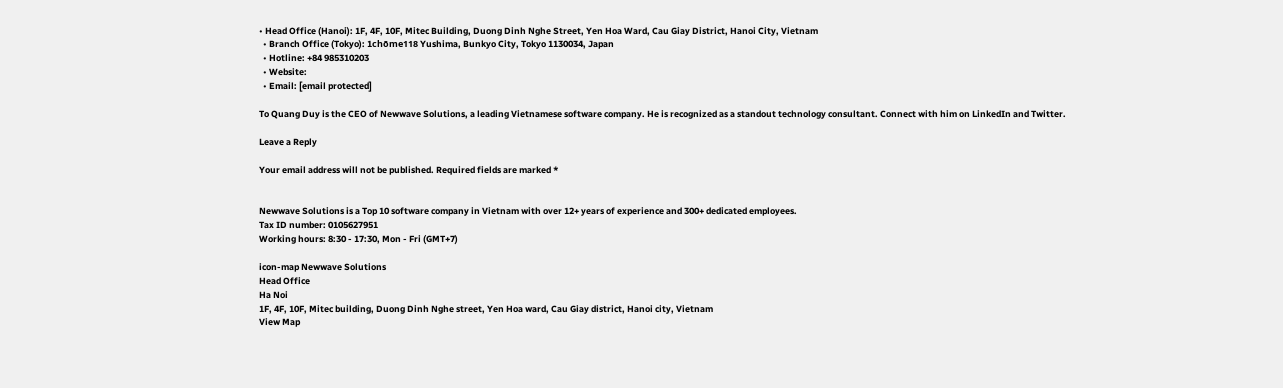• Head Office (Hanoi): 1F, 4F, 10F, Mitec Building, Duong Dinh Nghe Street, Yen Hoa Ward, Cau Giay District, Hanoi City, Vietnam
  • Branch Office (Tokyo): 1chōme118 Yushima, Bunkyo City, Tokyo 1130034, Japan
  • Hotline: +84 985310203
  • Website:
  • Email: [email protected]

To Quang Duy is the CEO of Newwave Solutions, a leading Vietnamese software company. He is recognized as a standout technology consultant. Connect with him on LinkedIn and Twitter.

Leave a Reply

Your email address will not be published. Required fields are marked *


Newwave Solutions is a Top 10 software company in Vietnam with over 12+ years of experience and 300+ dedicated employees.
Tax ID number: 0105627951
Working hours: 8:30 - 17:30, Mon - Fri (GMT+7)

icon-map Newwave Solutions
Head Office
Ha Noi
1F, 4F, 10F, Mitec building, Duong Dinh Nghe street, Yen Hoa ward, Cau Giay district, Hanoi city, Vietnam
View Map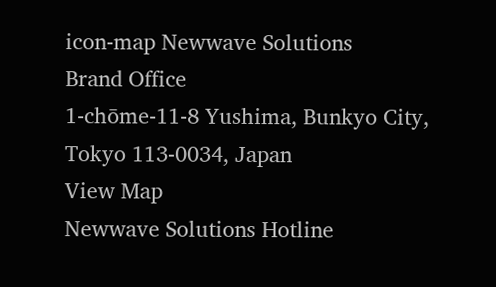icon-map Newwave Solutions
Brand Office
1-chōme-11-8 Yushima, Bunkyo City, Tokyo 113-0034, Japan
View Map
Newwave Solutions Hotline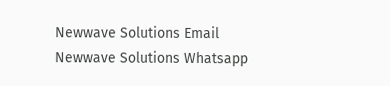Newwave Solutions Email Newwave Solutions Whatsapp